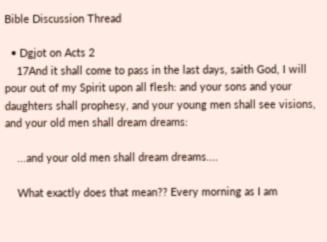Bible Discussion Thread

  • Dgjot on Acts 2
    17And it shall come to pass in the last days, saith God, I will pour out of my Spirit upon all flesh: and your sons and your daughters shall prophesy, and your young men shall see visions, and your old men shall dream dreams:

    ...and your old men shall dream dreams....

    What exactly does that mean?? Every morning as I am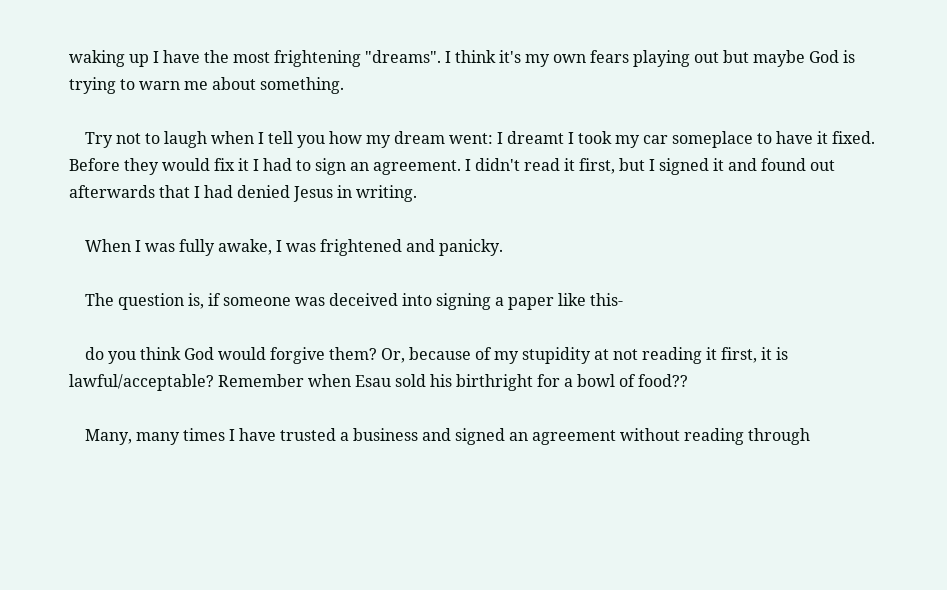waking up I have the most frightening "dreams". I think it's my own fears playing out but maybe God is trying to warn me about something.

    Try not to laugh when I tell you how my dream went: I dreamt I took my car someplace to have it fixed. Before they would fix it I had to sign an agreement. I didn't read it first, but I signed it and found out afterwards that I had denied Jesus in writing.

    When I was fully awake, I was frightened and panicky.

    The question is, if someone was deceived into signing a paper like this-

    do you think God would forgive them? Or, because of my stupidity at not reading it first, it is lawful/acceptable? Remember when Esau sold his birthright for a bowl of food??

    Many, many times I have trusted a business and signed an agreement without reading through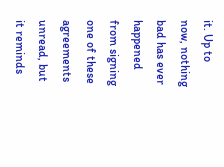it. Up to now, nothing bad has ever happened from signing one of these agreements unread, but it reminds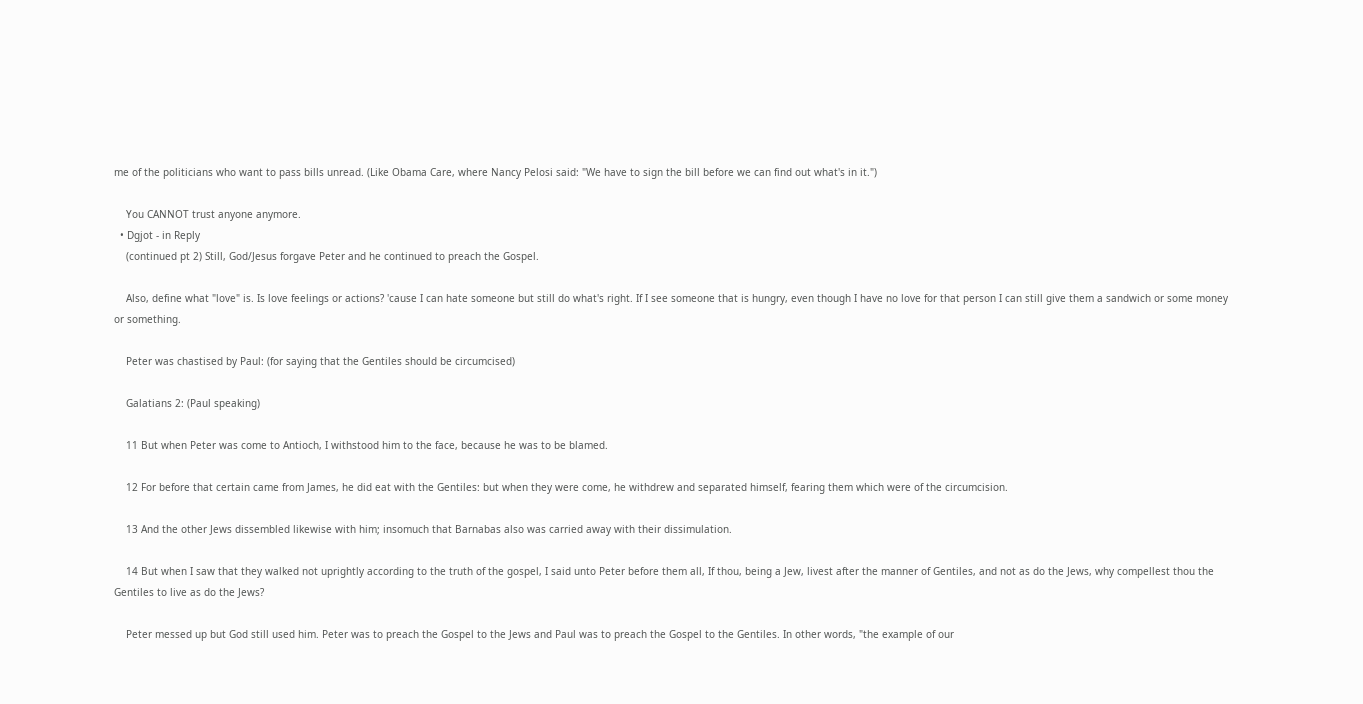me of the politicians who want to pass bills unread. (Like Obama Care, where Nancy Pelosi said: "We have to sign the bill before we can find out what's in it.")

    You CANNOT trust anyone anymore.
  • Dgjot - in Reply
    (continued pt 2) Still, God/Jesus forgave Peter and he continued to preach the Gospel.

    Also, define what "love" is. Is love feelings or actions? 'cause I can hate someone but still do what's right. If I see someone that is hungry, even though I have no love for that person I can still give them a sandwich or some money or something.

    Peter was chastised by Paul: (for saying that the Gentiles should be circumcised)

    Galatians 2: (Paul speaking)

    11 But when Peter was come to Antioch, I withstood him to the face, because he was to be blamed.

    12 For before that certain came from James, he did eat with the Gentiles: but when they were come, he withdrew and separated himself, fearing them which were of the circumcision.

    13 And the other Jews dissembled likewise with him; insomuch that Barnabas also was carried away with their dissimulation.

    14 But when I saw that they walked not uprightly according to the truth of the gospel, I said unto Peter before them all, If thou, being a Jew, livest after the manner of Gentiles, and not as do the Jews, why compellest thou the Gentiles to live as do the Jews?

    Peter messed up but God still used him. Peter was to preach the Gospel to the Jews and Paul was to preach the Gospel to the Gentiles. In other words, "the example of our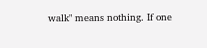walk" means nothing. If one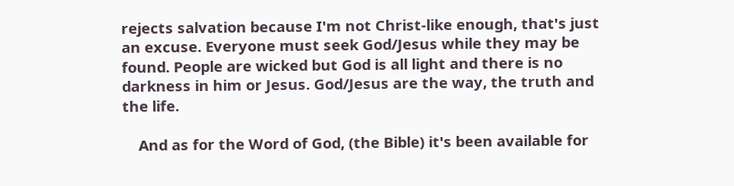rejects salvation because I'm not Christ-like enough, that's just an excuse. Everyone must seek God/Jesus while they may be found. People are wicked but God is all light and there is no darkness in him or Jesus. God/Jesus are the way, the truth and the life.

    And as for the Word of God, (the Bible) it's been available for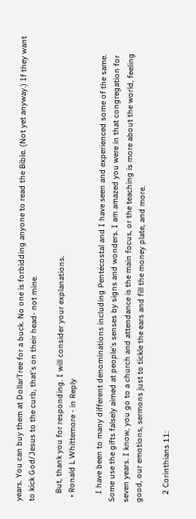years. You can buy them at DollarTree for a buck. No one is forbidding anyone to read the Bible. (Not yet anyway.) If they want to kick God/Jesus to the curb, that's on their head- not mine.

    But, thank you for responding. I will consider your explanations.
  • Ronald L Whittemore - in Reply

    I have been to many different denominations including Pentecostal and I have seen and experienced some of the same. Some use the gifts falsely aimed at people's senses by signs and wonders. I am amazed you were in that congregation for seven years. I know, you go to a church and attendance is the main focus, or the teaching is more about the world, feeling good, our emotions, sermons just to tickle the ears and fill the money plate, and more.

    2 Corinthians 11: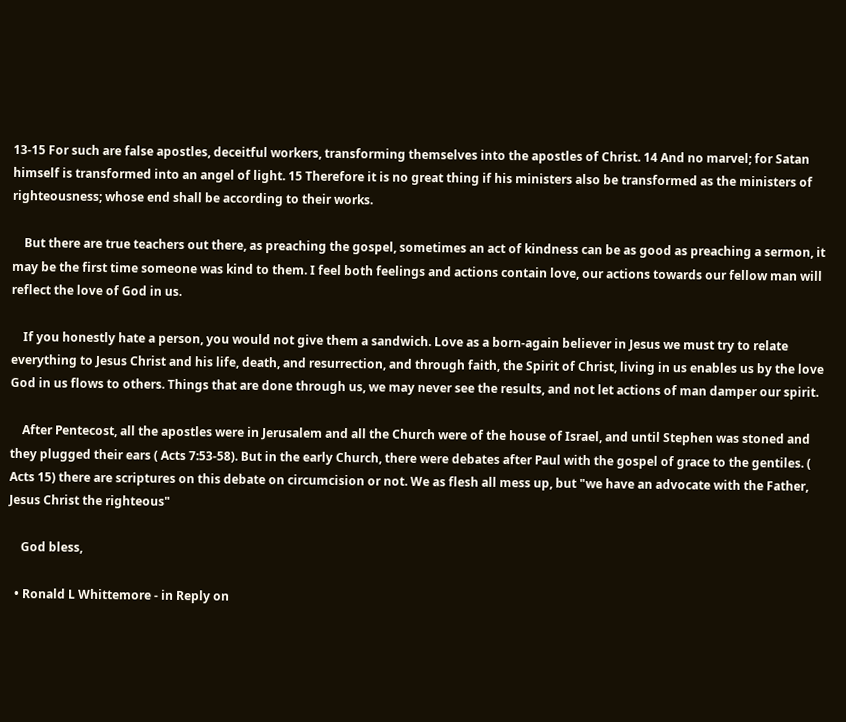13-15 For such are false apostles, deceitful workers, transforming themselves into the apostles of Christ. 14 And no marvel; for Satan himself is transformed into an angel of light. 15 Therefore it is no great thing if his ministers also be transformed as the ministers of righteousness; whose end shall be according to their works.

    But there are true teachers out there, as preaching the gospel, sometimes an act of kindness can be as good as preaching a sermon, it may be the first time someone was kind to them. I feel both feelings and actions contain love, our actions towards our fellow man will reflect the love of God in us.

    If you honestly hate a person, you would not give them a sandwich. Love as a born-again believer in Jesus we must try to relate everything to Jesus Christ and his life, death, and resurrection, and through faith, the Spirit of Christ, living in us enables us by the love God in us flows to others. Things that are done through us, we may never see the results, and not let actions of man damper our spirit.

    After Pentecost, all the apostles were in Jerusalem and all the Church were of the house of Israel, and until Stephen was stoned and they plugged their ears ( Acts 7:53-58). But in the early Church, there were debates after Paul with the gospel of grace to the gentiles. ( Acts 15) there are scriptures on this debate on circumcision or not. We as flesh all mess up, but "we have an advocate with the Father, Jesus Christ the righteous"

    God bless,

  • Ronald L Whittemore - in Reply on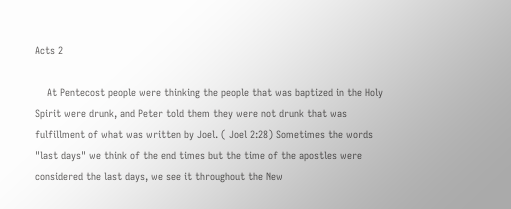Acts 2

    At Pentecost people were thinking the people that was baptized in the Holy Spirit were drunk, and Peter told them they were not drunk that was fulfillment of what was written by Joel. ( Joel 2:28) Sometimes the words "last days" we think of the end times but the time of the apostles were considered the last days, we see it throughout the New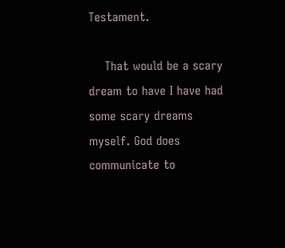Testament.

    That would be a scary dream to have I have had some scary dreams myself. God does communicate to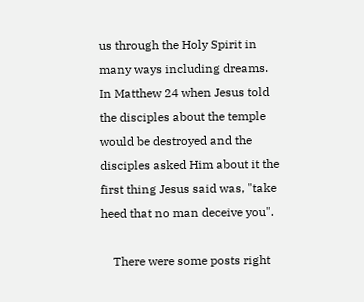us through the Holy Spirit in many ways including dreams. In Matthew 24 when Jesus told the disciples about the temple would be destroyed and the disciples asked Him about it the first thing Jesus said was, "take heed that no man deceive you".

    There were some posts right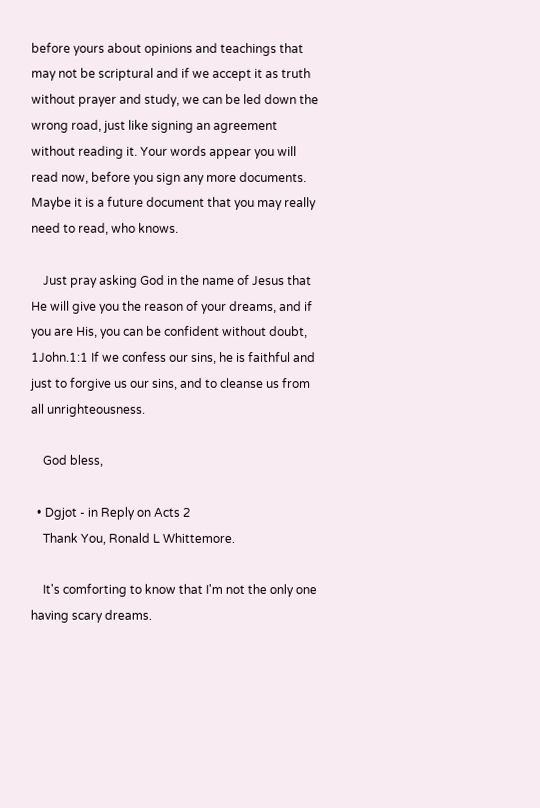before yours about opinions and teachings that may not be scriptural and if we accept it as truth without prayer and study, we can be led down the wrong road, just like signing an agreement without reading it. Your words appear you will read now, before you sign any more documents. Maybe it is a future document that you may really need to read, who knows.

    Just pray asking God in the name of Jesus that He will give you the reason of your dreams, and if you are His, you can be confident without doubt, 1John.1:1 If we confess our sins, he is faithful and just to forgive us our sins, and to cleanse us from all unrighteousness.

    God bless,

  • Dgjot - in Reply on Acts 2
    Thank You, Ronald L Whittemore.

    It's comforting to know that I'm not the only one having scary dreams.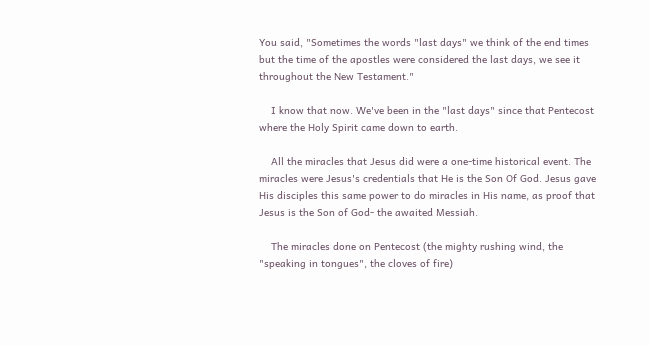You said, "Sometimes the words "last days" we think of the end times but the time of the apostles were considered the last days, we see it throughout the New Testament."

    I know that now. We've been in the "last days" since that Pentecost where the Holy Spirit came down to earth.

    All the miracles that Jesus did were a one-time historical event. The miracles were Jesus's credentials that He is the Son Of God. Jesus gave His disciples this same power to do miracles in His name, as proof that Jesus is the Son of God- the awaited Messiah.

    The miracles done on Pentecost (the mighty rushing wind, the "speaking in tongues", the cloves of fire)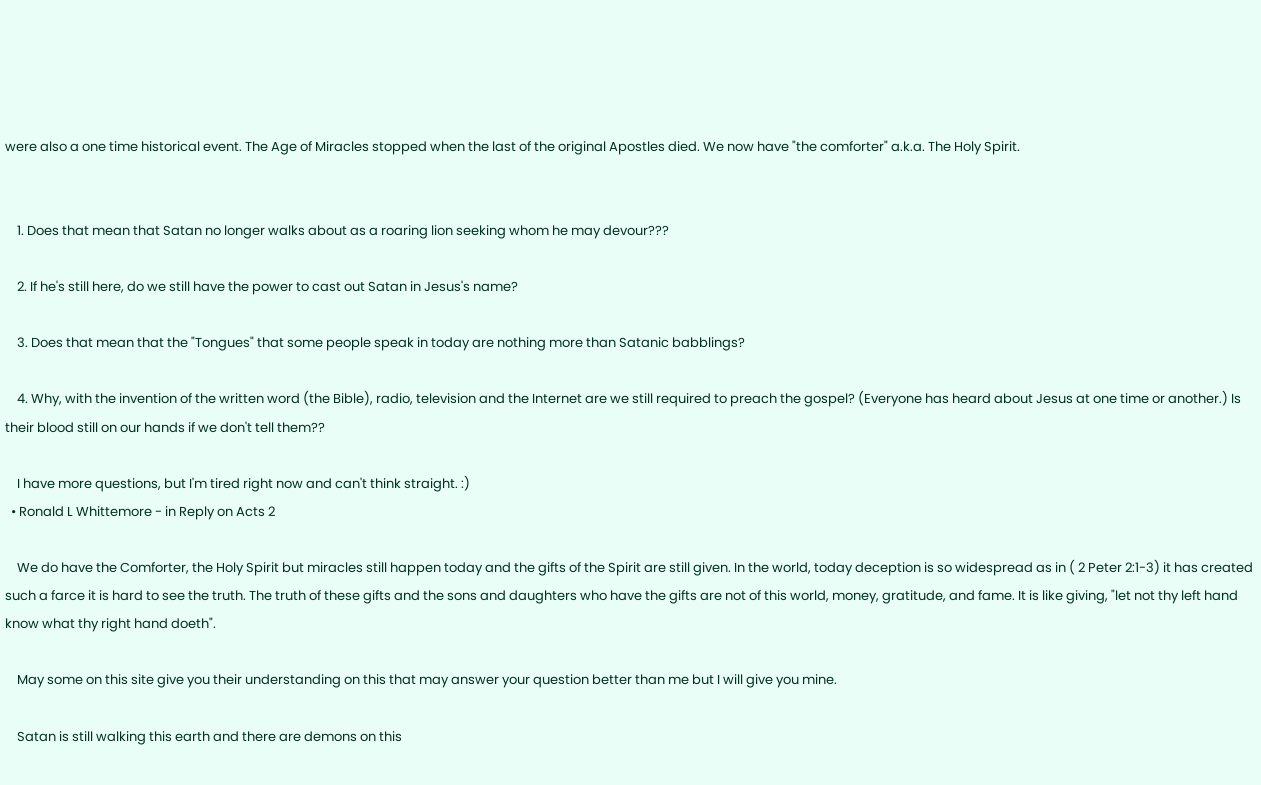were also a one time historical event. The Age of Miracles stopped when the last of the original Apostles died. We now have "the comforter" a.k.a. The Holy Spirit.


    1. Does that mean that Satan no longer walks about as a roaring lion seeking whom he may devour???

    2. If he's still here, do we still have the power to cast out Satan in Jesus's name?

    3. Does that mean that the "Tongues" that some people speak in today are nothing more than Satanic babblings?

    4. Why, with the invention of the written word (the Bible), radio, television and the Internet are we still required to preach the gospel? (Everyone has heard about Jesus at one time or another.) Is their blood still on our hands if we don't tell them??

    I have more questions, but I'm tired right now and can't think straight. :)
  • Ronald L Whittemore - in Reply on Acts 2

    We do have the Comforter, the Holy Spirit but miracles still happen today and the gifts of the Spirit are still given. In the world, today deception is so widespread as in ( 2 Peter 2:1-3) it has created such a farce it is hard to see the truth. The truth of these gifts and the sons and daughters who have the gifts are not of this world, money, gratitude, and fame. It is like giving, "let not thy left hand know what thy right hand doeth".

    May some on this site give you their understanding on this that may answer your question better than me but I will give you mine.

    Satan is still walking this earth and there are demons on this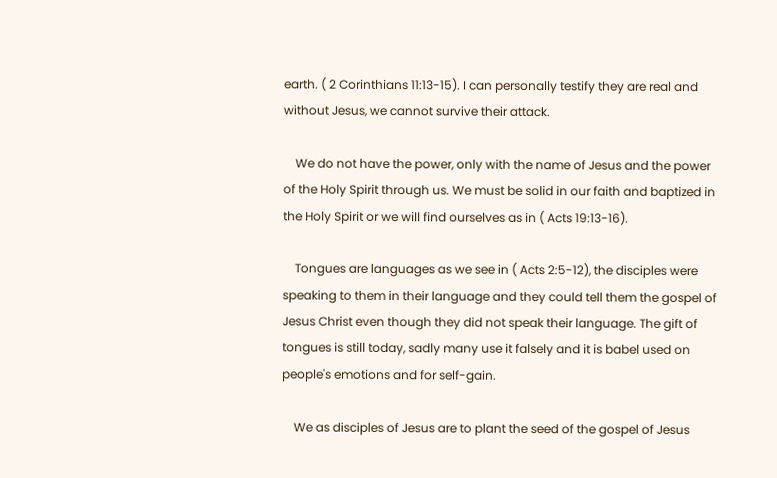earth. ( 2 Corinthians 11:13-15). I can personally testify they are real and without Jesus, we cannot survive their attack.

    We do not have the power, only with the name of Jesus and the power of the Holy Spirit through us. We must be solid in our faith and baptized in the Holy Spirit or we will find ourselves as in ( Acts 19:13-16).

    Tongues are languages as we see in ( Acts 2:5-12), the disciples were speaking to them in their language and they could tell them the gospel of Jesus Christ even though they did not speak their language. The gift of tongues is still today, sadly many use it falsely and it is babel used on people's emotions and for self-gain.

    We as disciples of Jesus are to plant the seed of the gospel of Jesus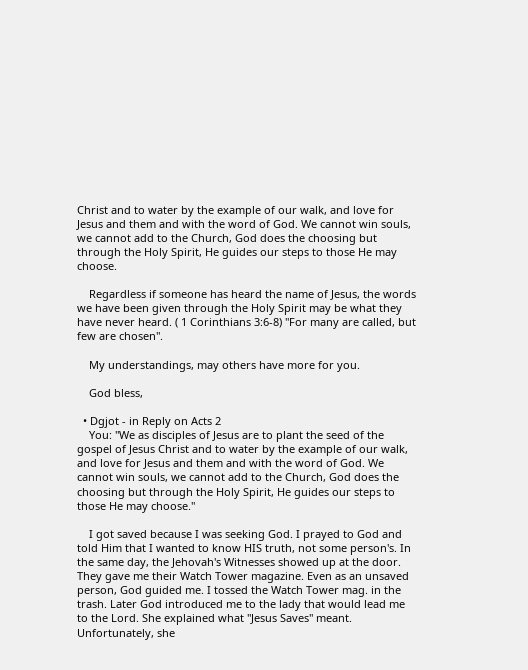Christ and to water by the example of our walk, and love for Jesus and them and with the word of God. We cannot win souls, we cannot add to the Church, God does the choosing but through the Holy Spirit, He guides our steps to those He may choose.

    Regardless if someone has heard the name of Jesus, the words we have been given through the Holy Spirit may be what they have never heard. ( 1 Corinthians 3:6-8) "For many are called, but few are chosen".

    My understandings, may others have more for you.

    God bless,

  • Dgjot - in Reply on Acts 2
    You: "We as disciples of Jesus are to plant the seed of the gospel of Jesus Christ and to water by the example of our walk, and love for Jesus and them and with the word of God. We cannot win souls, we cannot add to the Church, God does the choosing but through the Holy Spirit, He guides our steps to those He may choose."

    I got saved because I was seeking God. I prayed to God and told Him that I wanted to know HIS truth, not some person's. In the same day, the Jehovah's Witnesses showed up at the door. They gave me their Watch Tower magazine. Even as an unsaved person, God guided me. I tossed the Watch Tower mag. in the trash. Later God introduced me to the lady that would lead me to the Lord. She explained what "Jesus Saves" meant. Unfortunately, she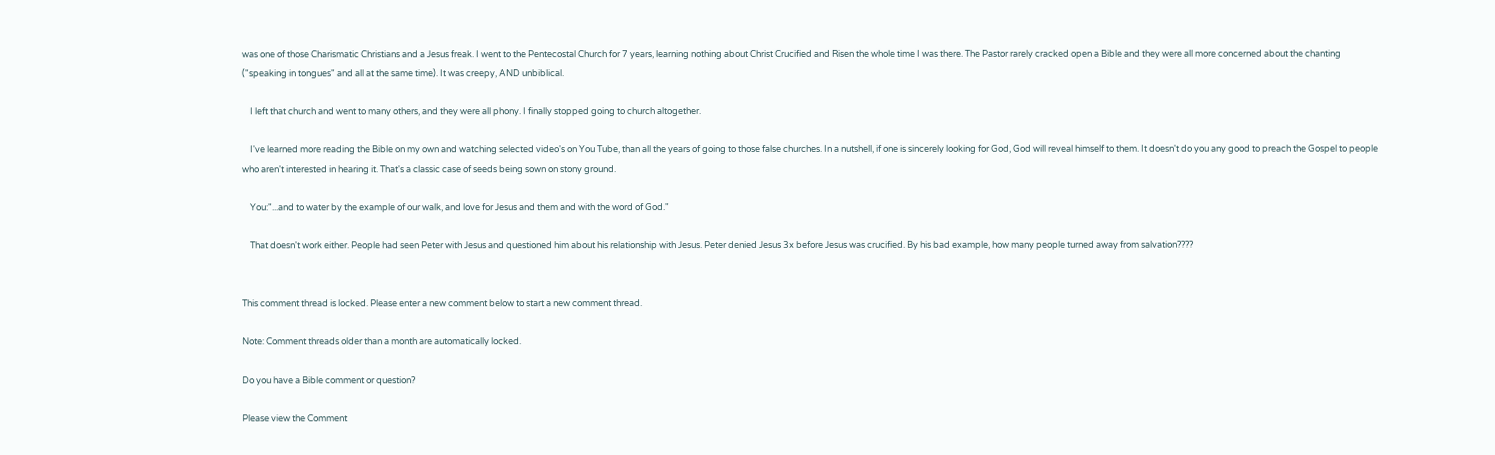was one of those Charismatic Christians and a Jesus freak. I went to the Pentecostal Church for 7 years, learning nothing about Christ Crucified and Risen the whole time I was there. The Pastor rarely cracked open a Bible and they were all more concerned about the chanting ("speaking in tongues" and all at the same time). It was creepy, AND unbiblical.

    I left that church and went to many others, and they were all phony. I finally stopped going to church altogether.

    I've learned more reading the Bible on my own and watching selected video's on You Tube, than all the years of going to those false churches. In a nutshell, if one is sincerely looking for God, God will reveal himself to them. It doesn't do you any good to preach the Gospel to people who aren't interested in hearing it. That's a classic case of seeds being sown on stony ground.

    You:"...and to water by the example of our walk, and love for Jesus and them and with the word of God."

    That doesn't work either. People had seen Peter with Jesus and questioned him about his relationship with Jesus. Peter denied Jesus 3x before Jesus was crucified. By his bad example, how many people turned away from salvation????


This comment thread is locked. Please enter a new comment below to start a new comment thread.

Note: Comment threads older than a month are automatically locked.

Do you have a Bible comment or question?

Please view the Comment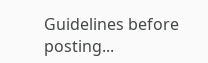Guidelines before posting...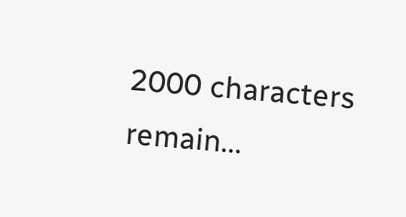2000 characters remain...